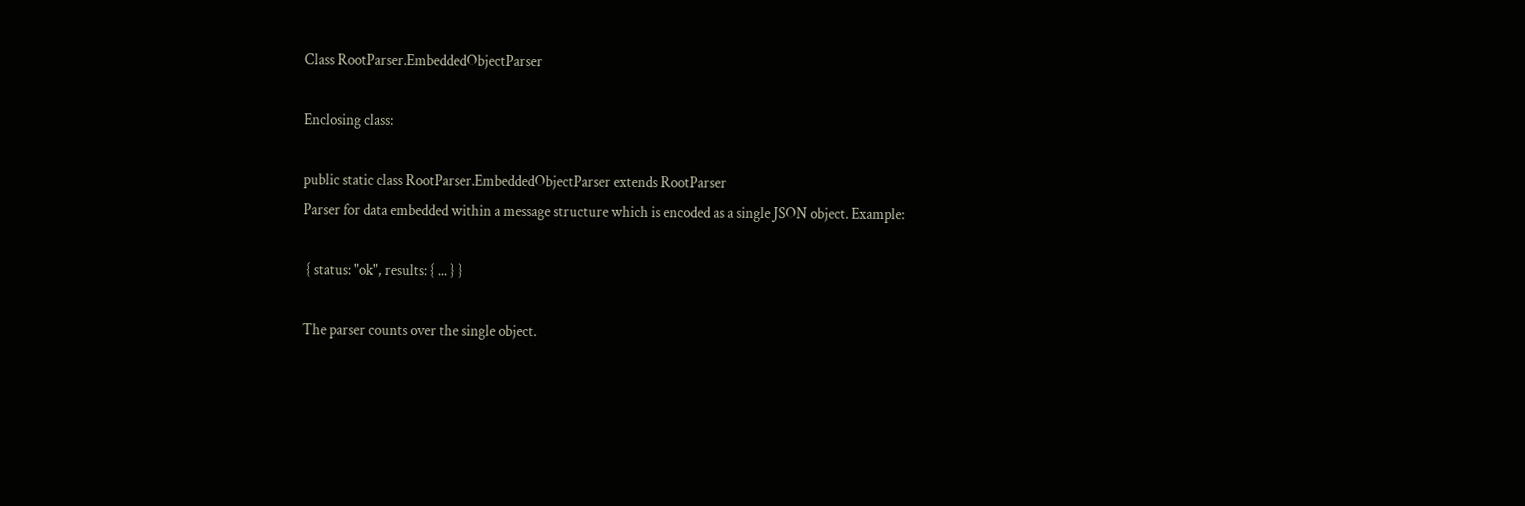Class RootParser.EmbeddedObjectParser

Enclosing class:

public static class RootParser.EmbeddedObjectParser extends RootParser
Parser for data embedded within a message structure which is encoded as a single JSON object. Example:

 { status: "ok", results: { ... } }

The parser counts over the single object.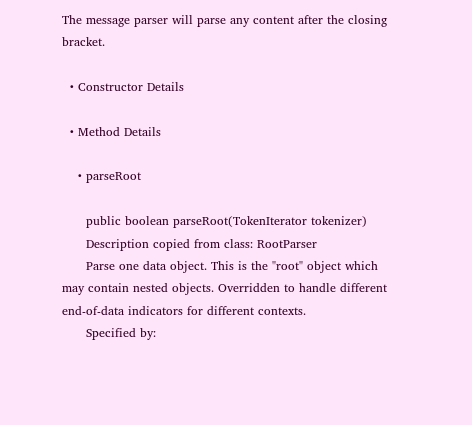The message parser will parse any content after the closing bracket.

  • Constructor Details

  • Method Details

    • parseRoot

      public boolean parseRoot(TokenIterator tokenizer)
      Description copied from class: RootParser
      Parse one data object. This is the "root" object which may contain nested objects. Overridden to handle different end-of-data indicators for different contexts.
      Specified by: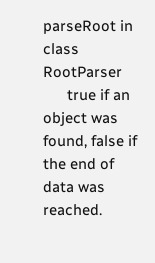parseRoot in class RootParser
      true if an object was found, false if the end of data was reached.